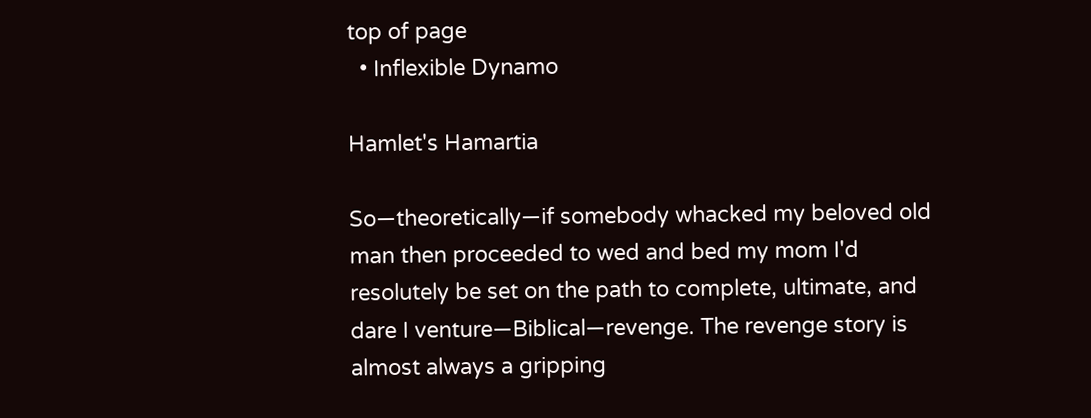top of page
  • Inflexible Dynamo

Hamlet's Hamartia

So—theoretically—if somebody whacked my beloved old man then proceeded to wed and bed my mom I'd resolutely be set on the path to complete, ultimate, and dare I venture—Biblical—revenge. The revenge story is almost always a gripping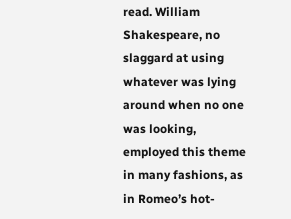read. William Shakespeare, no slaggard at using whatever was lying around when no one was looking, employed this theme in many fashions, as in Romeo’s hot-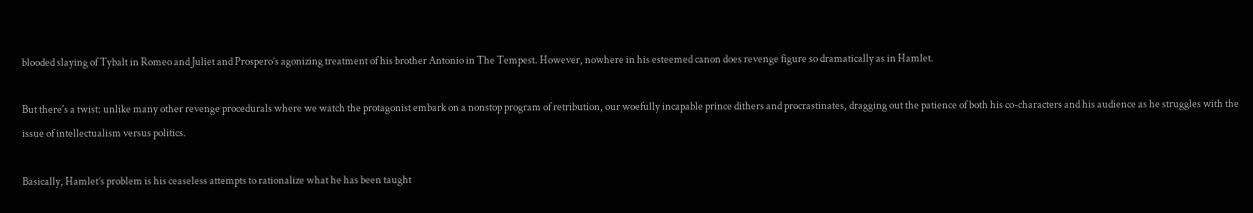blooded slaying of Tybalt in Romeo and Juliet and Prospero’s agonizing treatment of his brother Antonio in The Tempest. However, nowhere in his esteemed canon does revenge figure so dramatically as in Hamlet.

But there's a twist: unlike many other revenge procedurals where we watch the protagonist embark on a nonstop program of retribution, our woefully incapable prince dithers and procrastinates, dragging out the patience of both his co-characters and his audience as he struggles with the issue of intellectualism versus politics.

Basically, Hamlet’s problem is his ceaseless attempts to rationalize what he has been taught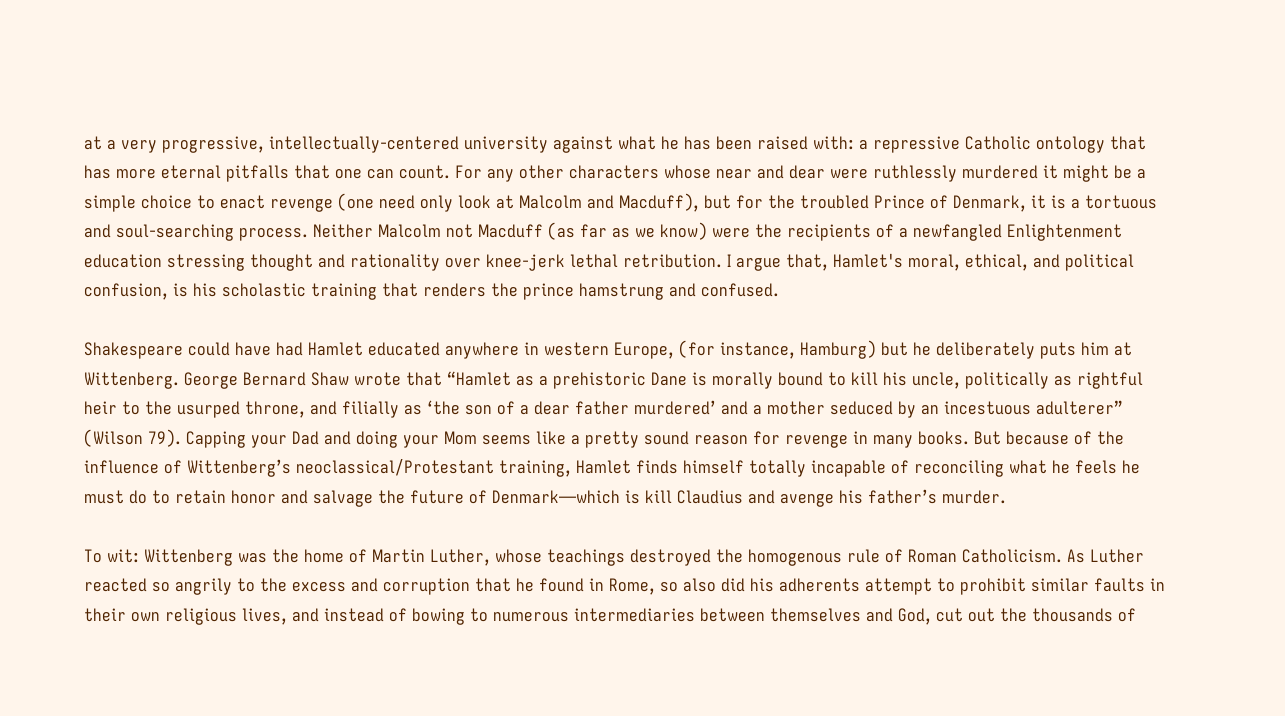at a very progressive, intellectually-centered university against what he has been raised with: a repressive Catholic ontology that has more eternal pitfalls that one can count. For any other characters whose near and dear were ruthlessly murdered it might be a simple choice to enact revenge (one need only look at Malcolm and Macduff), but for the troubled Prince of Denmark, it is a tortuous and soul-searching process. Neither Malcolm not Macduff (as far as we know) were the recipients of a newfangled Enlightenment education stressing thought and rationality over knee-jerk lethal retribution. I argue that, Hamlet's moral, ethical, and political confusion, is his scholastic training that renders the prince hamstrung and confused.

Shakespeare could have had Hamlet educated anywhere in western Europe, (for instance, Hamburg) but he deliberately puts him at Wittenberg. George Bernard Shaw wrote that “Hamlet as a prehistoric Dane is morally bound to kill his uncle, politically as rightful heir to the usurped throne, and filially as ‘the son of a dear father murdered’ and a mother seduced by an incestuous adulterer” (Wilson 79). Capping your Dad and doing your Mom seems like a pretty sound reason for revenge in many books. But because of the influence of Wittenberg’s neoclassical/Protestant training, Hamlet finds himself totally incapable of reconciling what he feels he must do to retain honor and salvage the future of Denmark—which is kill Claudius and avenge his father’s murder.

To wit: Wittenberg was the home of Martin Luther, whose teachings destroyed the homogenous rule of Roman Catholicism. As Luther reacted so angrily to the excess and corruption that he found in Rome, so also did his adherents attempt to prohibit similar faults in their own religious lives, and instead of bowing to numerous intermediaries between themselves and God, cut out the thousands of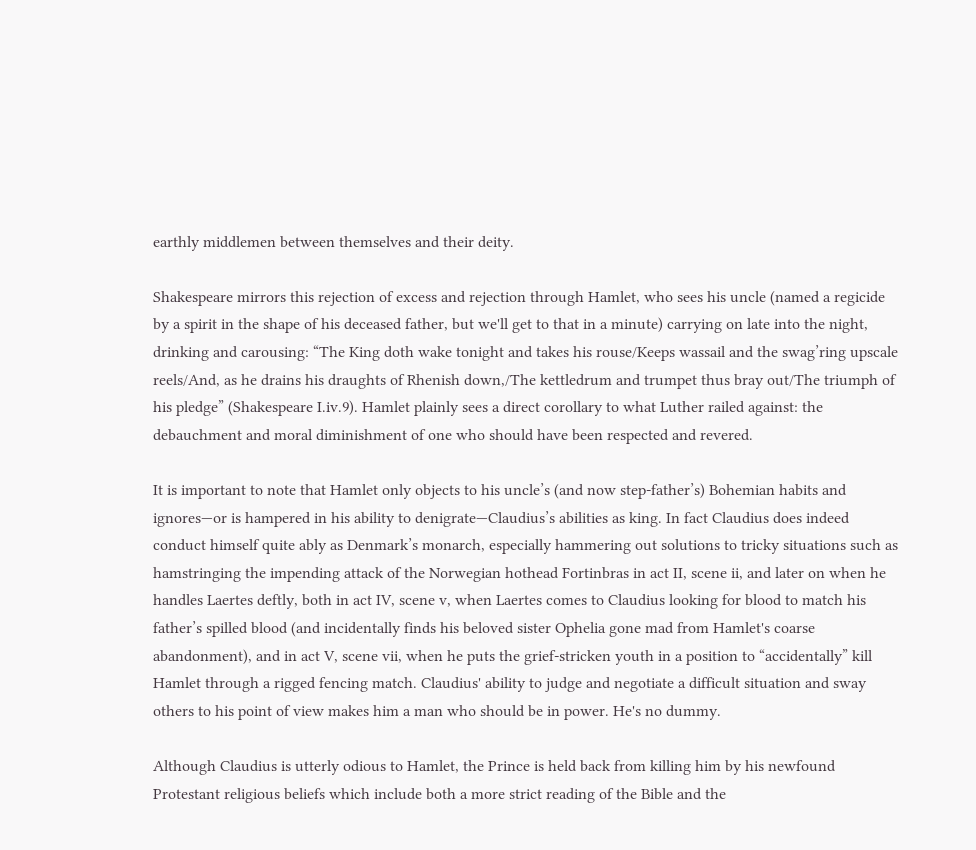earthly middlemen between themselves and their deity.

Shakespeare mirrors this rejection of excess and rejection through Hamlet, who sees his uncle (named a regicide by a spirit in the shape of his deceased father, but we'll get to that in a minute) carrying on late into the night, drinking and carousing: “The King doth wake tonight and takes his rouse/Keeps wassail and the swag’ring upscale reels/And, as he drains his draughts of Rhenish down,/The kettledrum and trumpet thus bray out/The triumph of his pledge” (Shakespeare I.iv.9). Hamlet plainly sees a direct corollary to what Luther railed against: the debauchment and moral diminishment of one who should have been respected and revered.

It is important to note that Hamlet only objects to his uncle’s (and now step-father’s) Bohemian habits and ignores—or is hampered in his ability to denigrate—Claudius’s abilities as king. In fact Claudius does indeed conduct himself quite ably as Denmark’s monarch, especially hammering out solutions to tricky situations such as hamstringing the impending attack of the Norwegian hothead Fortinbras in act II, scene ii, and later on when he handles Laertes deftly, both in act IV, scene v, when Laertes comes to Claudius looking for blood to match his father’s spilled blood (and incidentally finds his beloved sister Ophelia gone mad from Hamlet's coarse abandonment), and in act V, scene vii, when he puts the grief-stricken youth in a position to “accidentally” kill Hamlet through a rigged fencing match. Claudius' ability to judge and negotiate a difficult situation and sway others to his point of view makes him a man who should be in power. He's no dummy.

Although Claudius is utterly odious to Hamlet, the Prince is held back from killing him by his newfound Protestant religious beliefs which include both a more strict reading of the Bible and the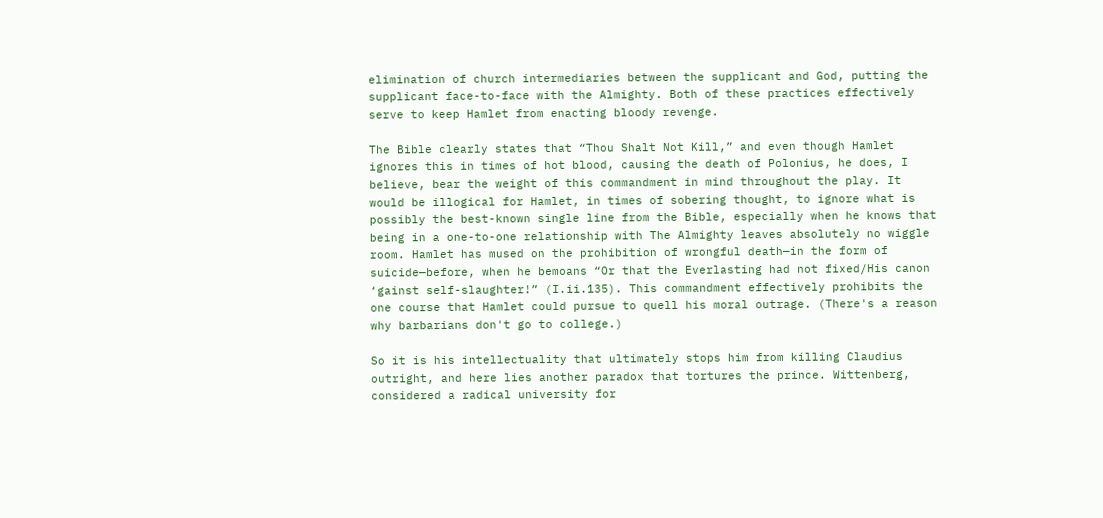elimination of church intermediaries between the supplicant and God, putting the supplicant face-to-face with the Almighty. Both of these practices effectively serve to keep Hamlet from enacting bloody revenge.

The Bible clearly states that “Thou Shalt Not Kill,” and even though Hamlet ignores this in times of hot blood, causing the death of Polonius, he does, I believe, bear the weight of this commandment in mind throughout the play. It would be illogical for Hamlet, in times of sobering thought, to ignore what is possibly the best-known single line from the Bible, especially when he knows that being in a one-to-one relationship with The Almighty leaves absolutely no wiggle room. Hamlet has mused on the prohibition of wrongful death—in the form of suicide—before, when he bemoans “Or that the Everlasting had not fixed/His canon ‘gainst self-slaughter!” (I.ii.135). This commandment effectively prohibits the one course that Hamlet could pursue to quell his moral outrage. (There's a reason why barbarians don't go to college.)

So it is his intellectuality that ultimately stops him from killing Claudius outright, and here lies another paradox that tortures the prince. Wittenberg, considered a radical university for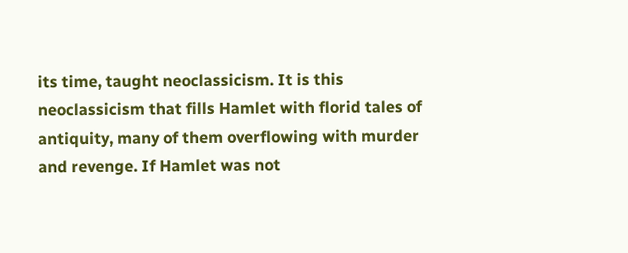its time, taught neoclassicism. It is this neoclassicism that fills Hamlet with florid tales of antiquity, many of them overflowing with murder and revenge. If Hamlet was not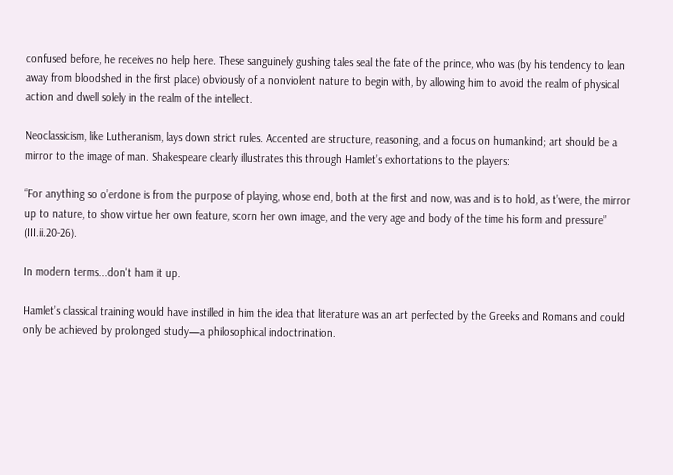confused before, he receives no help here. These sanguinely gushing tales seal the fate of the prince, who was (by his tendency to lean away from bloodshed in the first place) obviously of a nonviolent nature to begin with, by allowing him to avoid the realm of physical action and dwell solely in the realm of the intellect.

Neoclassicism, like Lutheranism, lays down strict rules. Accented are structure, reasoning, and a focus on humankind; art should be a mirror to the image of man. Shakespeare clearly illustrates this through Hamlet’s exhortations to the players:

“For anything so o’erdone is from the purpose of playing, whose end, both at the first and now, was and is to hold, as t’were, the mirror up to nature, to show virtue her own feature, scorn her own image, and the very age and body of the time his form and pressure” (III.ii.20-26).

In modern terms...don't ham it up.

Hamlet’s classical training would have instilled in him the idea that literature was an art perfected by the Greeks and Romans and could only be achieved by prolonged study—a philosophical indoctrination.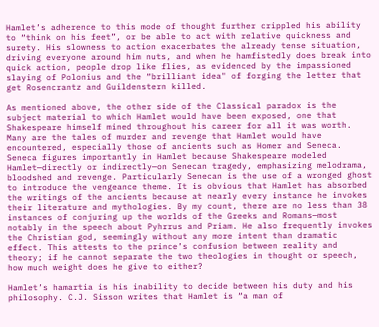Hamlet’s adherence to this mode of thought further crippled his ability to “think on his feet”, or be able to act with relative quickness and surety. His slowness to action exacerbates the already tense situation, driving everyone around him nuts, and when he hamfistedly does break into quick action, people drop like flies, as evidenced by the impassioned slaying of Polonius and the “brilliant idea" of forging the letter that get Rosencrantz and Guildenstern killed.

As mentioned above, the other side of the Classical paradox is the subject material to which Hamlet would have been exposed, one that Shakespeare himself mined throughout his career for all it was worth. Many are the tales of murder and revenge that Hamlet would have encountered, especially those of ancients such as Homer and Seneca. Seneca figures importantly in Hamlet because Shakespeare modeled Hamlet—directly or indirectly—on Senecan tragedy, emphasizing melodrama, bloodshed and revenge. Particularly Senecan is the use of a wronged ghost to introduce the vengeance theme. It is obvious that Hamlet has absorbed the writings of the ancients because at nearly every instance he invokes their literature and mythologies. By my count, there are no less than 38 instances of conjuring up the worlds of the Greeks and Romans—most notably in the speech about Pyhrrus and Priam. He also frequently invokes the Christian god, seemingly without any more intent than dramatic effect. This attests to the prince’s confusion between reality and theory; if he cannot separate the two theologies in thought or speech, how much weight does he give to either?

Hamlet’s hamartia is his inability to decide between his duty and his philosophy. C.J. Sisson writes that Hamlet is “a man of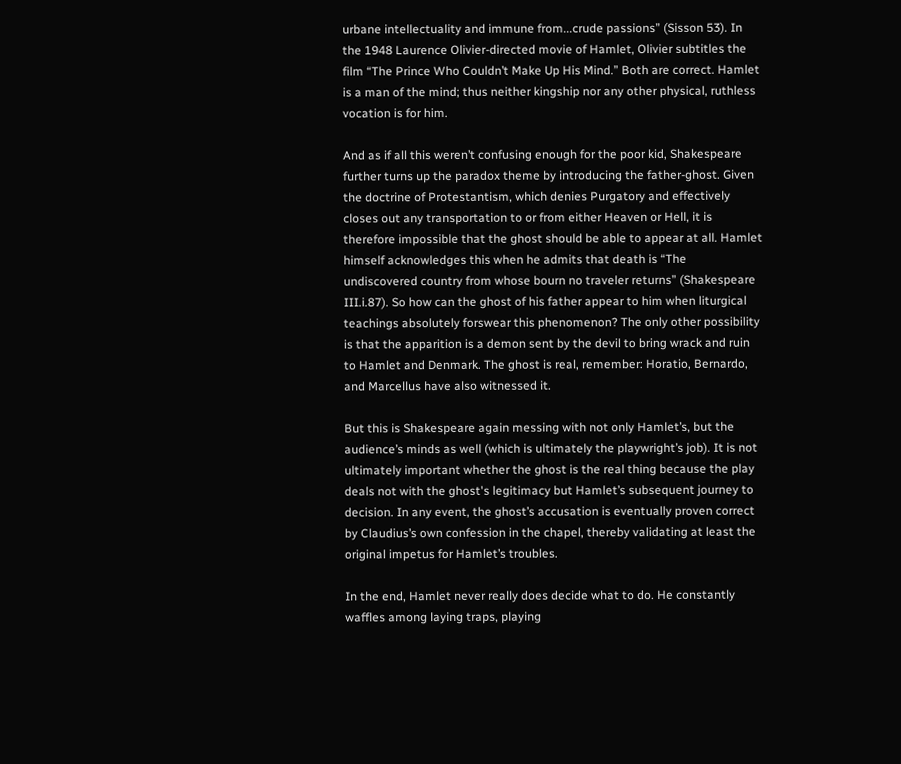urbane intellectuality and immune from...crude passions” (Sisson 53). In the 1948 Laurence Olivier-directed movie of Hamlet, Olivier subtitles the film “The Prince Who Couldn’t Make Up His Mind.” Both are correct. Hamlet is a man of the mind; thus neither kingship nor any other physical, ruthless vocation is for him.

And as if all this weren’t confusing enough for the poor kid, Shakespeare further turns up the paradox theme by introducing the father-ghost. Given the doctrine of Protestantism, which denies Purgatory and effectively closes out any transportation to or from either Heaven or Hell, it is therefore impossible that the ghost should be able to appear at all. Hamlet himself acknowledges this when he admits that death is “The undiscovered country from whose bourn no traveler returns” (Shakespeare III.i.87). So how can the ghost of his father appear to him when liturgical teachings absolutely forswear this phenomenon? The only other possibility is that the apparition is a demon sent by the devil to bring wrack and ruin to Hamlet and Denmark. The ghost is real, remember: Horatio, Bernardo, and Marcellus have also witnessed it.

But this is Shakespeare again messing with not only Hamlet’s, but the audience’s minds as well (which is ultimately the playwright’s job). It is not ultimately important whether the ghost is the real thing because the play deals not with the ghost's legitimacy but Hamlet’s subsequent journey to decision. In any event, the ghost’s accusation is eventually proven correct by Claudius’s own confession in the chapel, thereby validating at least the original impetus for Hamlet’s troubles.

In the end, Hamlet never really does decide what to do. He constantly waffles among laying traps, playing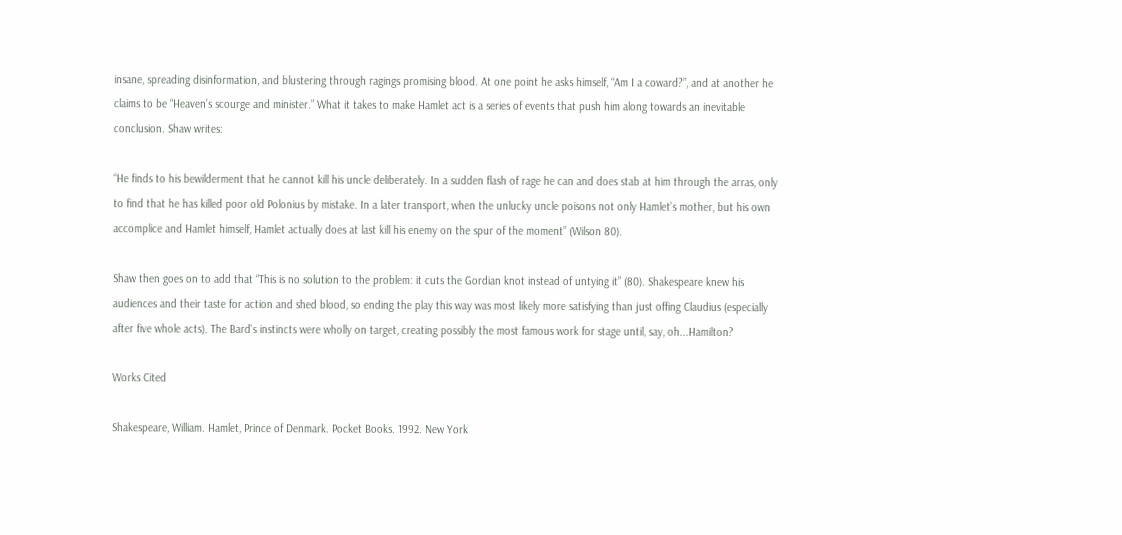insane, spreading disinformation, and blustering through ragings promising blood. At one point he asks himself, “Am I a coward?”, and at another he claims to be “Heaven’s scourge and minister.” What it takes to make Hamlet act is a series of events that push him along towards an inevitable conclusion. Shaw writes:

“He finds to his bewilderment that he cannot kill his uncle deliberately. In a sudden flash of rage he can and does stab at him through the arras, only to find that he has killed poor old Polonius by mistake. In a later transport, when the unlucky uncle poisons not only Hamlet’s mother, but his own accomplice and Hamlet himself, Hamlet actually does at last kill his enemy on the spur of the moment” (Wilson 80).

Shaw then goes on to add that “This is no solution to the problem: it cuts the Gordian knot instead of untying it” (80). Shakespeare knew his audiences and their taste for action and shed blood, so ending the play this way was most likely more satisfying than just offing Claudius (especially after five whole acts). The Bard's instincts were wholly on target, creating possibly the most famous work for stage until, say, oh...Hamilton?

Works Cited

Shakespeare, William. Hamlet, Prince of Denmark. Pocket Books. 1992. New York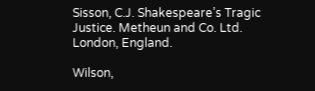Sisson, C.J. Shakespeare’s Tragic Justice. Metheun and Co. Ltd. London, England.

Wilson,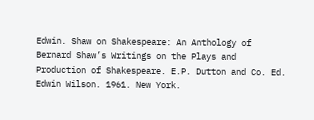Edwin. Shaw on Shakespeare: An Anthology of Bernard Shaw’s Writings on the Plays and Production of Shakespeare. E.P. Dutton and Co. Ed. Edwin Wilson. 1961. New York.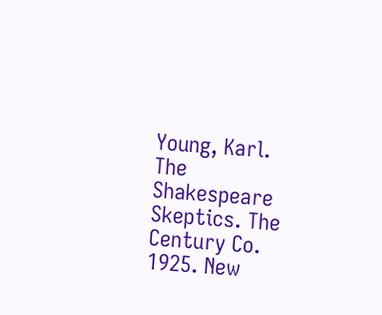Young, Karl. The Shakespeare Skeptics. The Century Co. 1925. New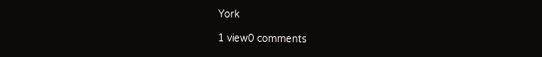York

1 view0 comments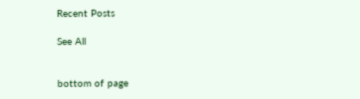Recent Posts

See All


bottom of page